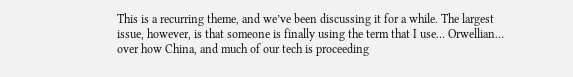This is a recurring theme, and we’ve been discussing it for a while. The largest issue, however, is that someone is finally using the term that I use… Orwellian… over how China, and much of our tech is proceeding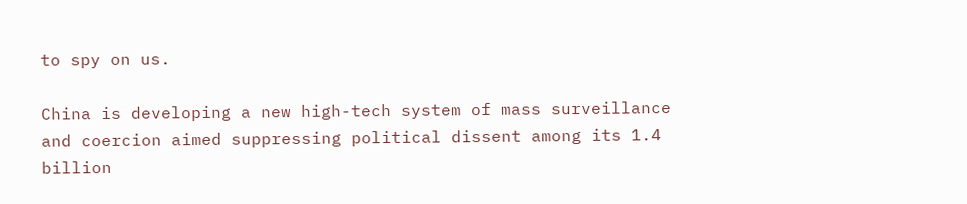to spy on us.

China is developing a new high-tech system of mass surveillance and coercion aimed suppressing political dissent among its 1.4 billion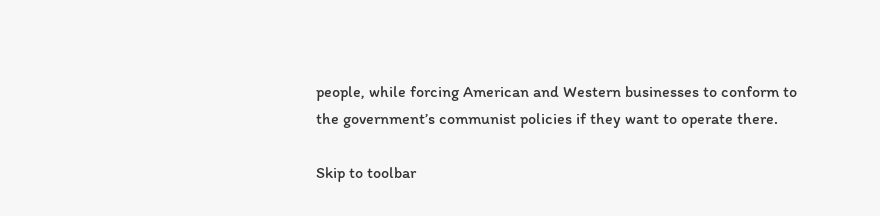people, while forcing American and Western businesses to conform to the government’s communist policies if they want to operate there.

Skip to toolbar